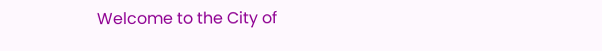Welcome to the City of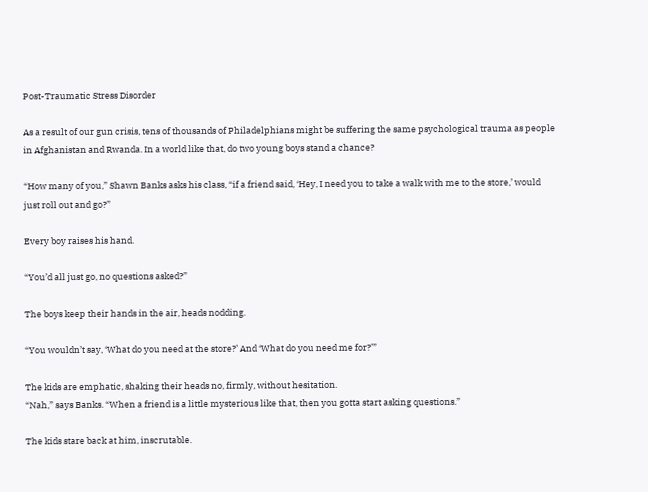Post-Traumatic Stress Disorder

As a result of our gun crisis, tens of thousands of Philadelphians might be suffering the same psychological trauma as people in Afghanistan and Rwanda. In a world like that, do two young boys stand a chance?

“How many of you,” Shawn Banks asks his class, “if a friend said, ‘Hey, I need you to take a walk with me to the store,’ would just roll out and go?”

Every boy raises his hand.

“You’d all just go, no questions asked?”

The boys keep their hands in the air, heads nodding.

“You wouldn’t say, ‘What do you need at the store?’ And ‘What do you need me for?’”

The kids are emphatic, shaking their heads no, firmly, without hesitation.
“Nah,” says Banks. “When a friend is a little mysterious like that, then you gotta start asking questions.”

The kids stare back at him, inscrutable.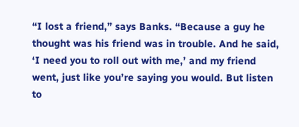“I lost a friend,” says Banks. “Because a guy he thought was his friend was in trouble. And he said, ‘I need you to roll out with me,’ and my friend went, just like you’re saying you would. But listen to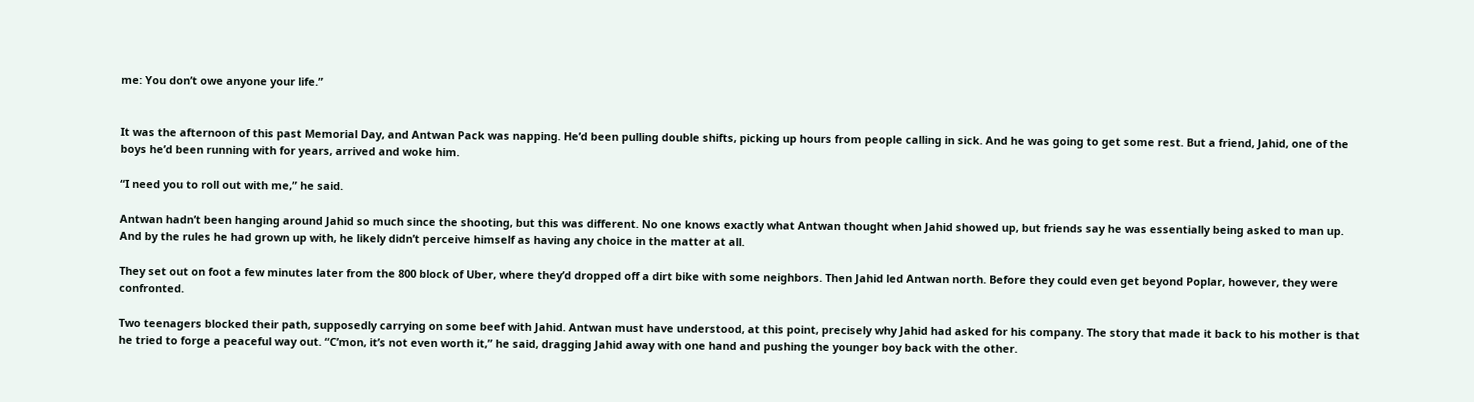me: You don’t owe anyone your life.”


It was the afternoon of this past Memorial Day, and Antwan Pack was napping. He’d been pulling double shifts, picking up hours from people calling in sick. And he was going to get some rest. But a friend, Jahid, one of the boys he’d been running with for years, arrived and woke him.

“I need you to roll out with me,” he said.

Antwan hadn’t been hanging around Jahid so much since the shooting, but this was different. No one knows exactly what Antwan thought when Jahid showed up, but friends say he was essentially being asked to man up. And by the rules he had grown up with, he likely didn’t perceive himself as having any choice in the matter at all.

They set out on foot a few minutes later from the 800 block of Uber, where they’d dropped off a dirt bike with some neighbors. Then Jahid led Antwan north. Before they could even get beyond Poplar, however, they were confronted.

Two teenagers blocked their path, supposedly carrying on some beef with Jahid. Antwan must have understood, at this point, precisely why Jahid had asked for his company. The story that made it back to his mother is that he tried to forge a peaceful way out. “C’mon, it’s not even worth it,” he said, dragging Jahid away with one hand and pushing the younger boy back with the other.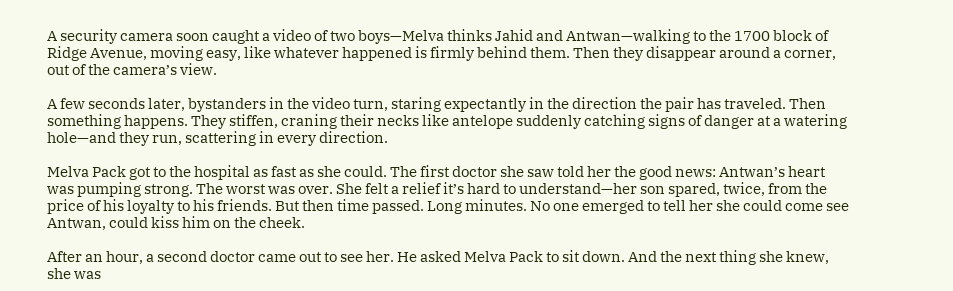A security camera soon caught a video of two boys—Melva thinks Jahid and Antwan—walking to the 1700 block of Ridge Avenue, moving easy, like whatever happened is firmly behind them. Then they disappear around a corner, out of the camera’s view.

A few seconds later, bystanders in the video turn, staring expectantly in the direction the pair has traveled. Then something happens. They stiffen, craning their necks like antelope suddenly catching signs of danger at a watering hole—and they run, scattering in every direction.

Melva Pack got to the hospital as fast as she could. The first doctor she saw told her the good news: Antwan’s heart was pumping strong. The worst was over. She felt a relief it’s hard to understand—her son spared, twice, from the price of his loyalty to his friends. But then time passed. Long minutes. No one emerged to tell her she could come see Antwan, could kiss him on the cheek.

After an hour, a second doctor came out to see her. He asked Melva Pack to sit down. And the next thing she knew, she was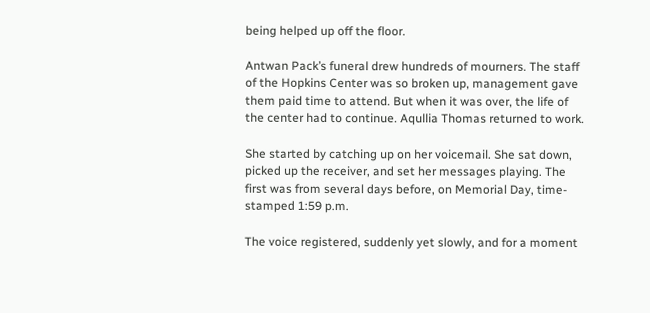being helped up off the floor.

Antwan Pack’s funeral drew hundreds of mourners. The staff of the Hopkins Center was so broken up, management gave them paid time to attend. But when it was over, the life of the center had to continue. Aqullia Thomas returned to work.

She started by catching up on her voicemail. She sat down, picked up the receiver, and set her messages playing. The first was from several days before, on Memorial Day, time-stamped 1:59 p.m.

The voice registered, suddenly yet slowly, and for a moment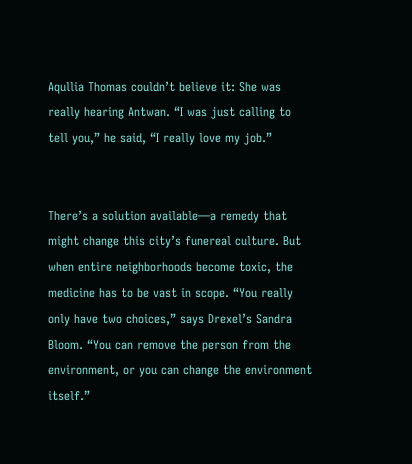Aqullia Thomas couldn’t believe it: She was really hearing Antwan. “I was just calling to tell you,” he said, “I really love my job.”


There’s a solution available—a remedy that might change this city’s funereal culture. But when entire neighborhoods become toxic, the medicine has to be vast in scope. “You really only have two choices,” says Drexel’s Sandra Bloom. “You can remove the person from the environment, or you can change the environment itself.”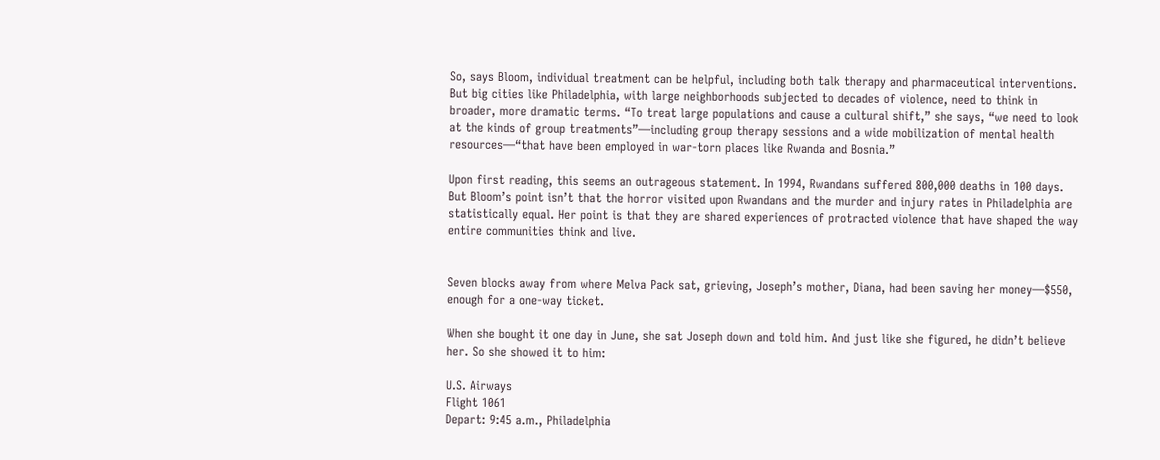So, says Bloom, individual treatment can be helpful, including both talk therapy and pharmaceutical interventions. But big cities like Philadelphia, with large neighborhoods subjected to decades of violence, need to think in broader, more dramatic terms. “To treat large populations and cause a cultural shift,” she says, “we need to look at the kinds of group treatments”—including group therapy sessions and a wide mobilization of mental health resources—“that have been employed in war-torn places like Rwanda and Bosnia.”

Upon first reading, this seems an outrageous statement. In 1994, Rwandans suffered 800,000 deaths in 100 days. But Bloom’s point isn’t that the horror visited upon Rwandans and the murder and injury rates in Philadelphia are statistically equal. Her point is that they are shared experiences of protracted violence that have shaped the way entire communities think and live.


Seven blocks away from where Melva Pack sat, grieving, Joseph’s mother, Diana, had been saving her money—$550, enough for a one-way ticket.

When she bought it one day in June, she sat Joseph down and told him. And just like she figured, he didn’t believe her. So she showed it to him:

U.S. Airways
Flight 1061
Depart: 9:45 a.m., Philadelphia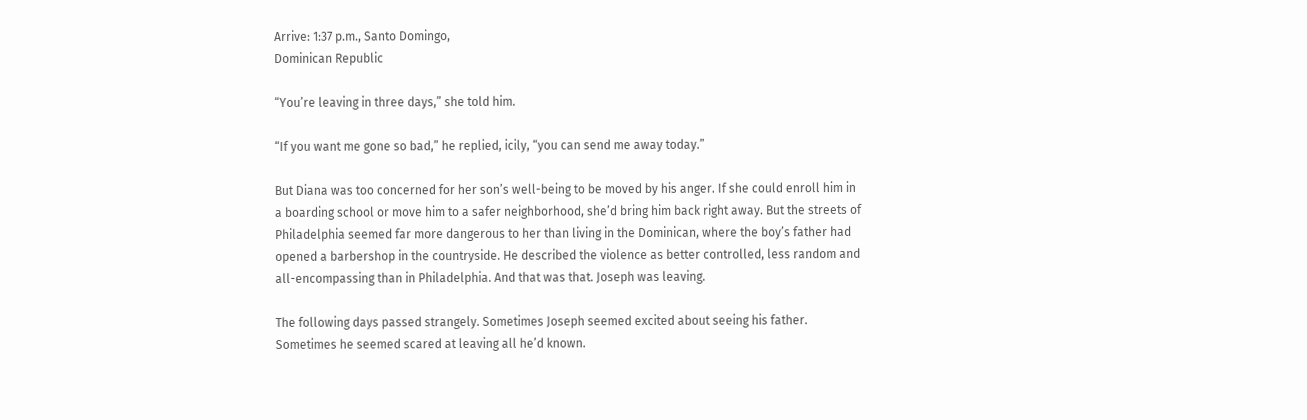Arrive: 1:37 p.m., Santo Domingo,
Dominican Republic

“You’re leaving in three days,” she told him.

“If you want me gone so bad,” he replied, icily, “you can send me away today.”

But Diana was too concerned for her son’s well-being to be moved by his anger. If she could enroll him in a boarding school or move him to a safer neighborhood, she’d bring him back right away. But the streets of Philadelphia seemed far more dangerous to her than living in the Dominican, where the boy’s father had opened a barbershop in the countryside. He described the violence as better controlled, less random and all-encompassing than in Philadelphia. And that was that. Joseph was leaving.

The following days passed strangely. Sometimes Joseph seemed excited about seeing his father. Sometimes he seemed scared at leaving all he’d known.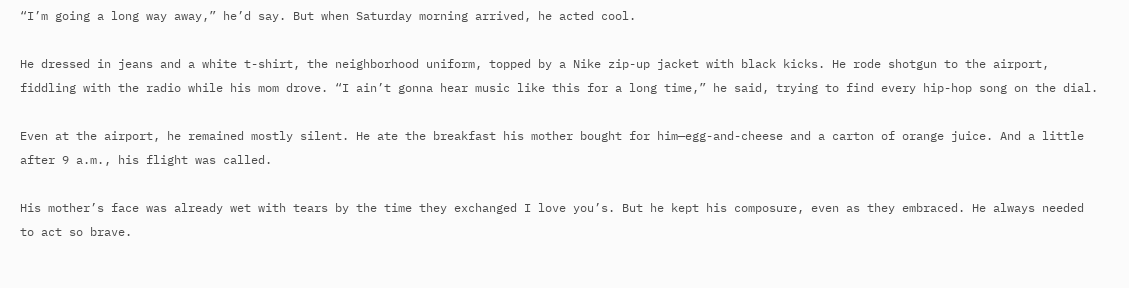“I’m going a long way away,” he’d say. But when Saturday morning arrived, he acted cool.

He dressed in jeans and a white t-shirt, the neighborhood uniform, topped by a Nike zip-up jacket with black kicks. He rode shotgun to the airport, fiddling with the radio while his mom drove. “I ain’t gonna hear music like this for a long time,” he said, trying to find every hip-hop song on the dial.

Even at the airport, he remained mostly silent. He ate the breakfast his mother bought for him—egg-and-cheese and a carton of orange juice. And a little after 9 a.m., his flight was called.

His mother’s face was already wet with tears by the time they exchanged I love you’s. But he kept his composure, even as they embraced. He always needed to act so brave.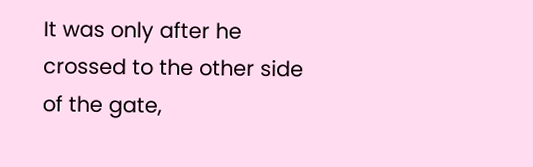It was only after he crossed to the other side of the gate,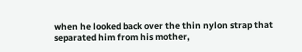when he looked back over the thin nylon strap that separated him from his mother,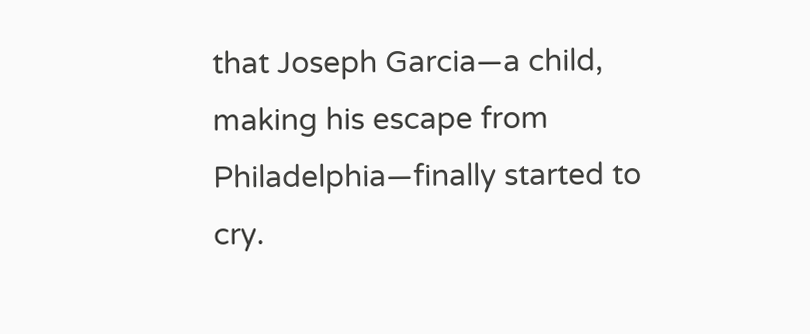that Joseph Garcia—a child, making his escape from Philadelphia—finally started to cry.